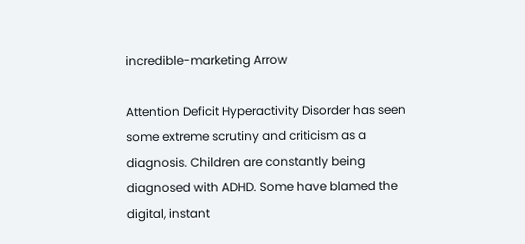incredible-marketing Arrow

Attention Deficit Hyperactivity Disorder has seen some extreme scrutiny and criticism as a diagnosis. Children are constantly being diagnosed with ADHD. Some have blamed the digital, instant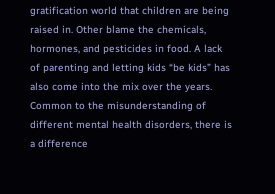gratification world that children are being raised in. Other blame the chemicals, hormones, and pesticides in food. A lack of parenting and letting kids “be kids” has also come into the mix over the years. Common to the misunderstanding of different mental health disorders, there is a difference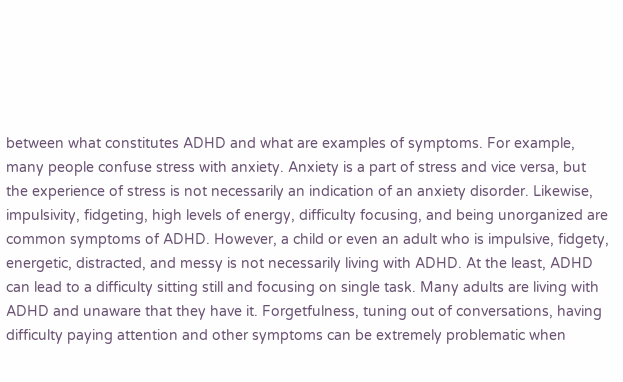between what constitutes ADHD and what are examples of symptoms. For example, many people confuse stress with anxiety. Anxiety is a part of stress and vice versa, but the experience of stress is not necessarily an indication of an anxiety disorder. Likewise, impulsivity, fidgeting, high levels of energy, difficulty focusing, and being unorganized are common symptoms of ADHD. However, a child or even an adult who is impulsive, fidgety, energetic, distracted, and messy is not necessarily living with ADHD. At the least, ADHD can lead to a difficulty sitting still and focusing on single task. Many adults are living with ADHD and unaware that they have it. Forgetfulness, tuning out of conversations, having difficulty paying attention and other symptoms can be extremely problematic when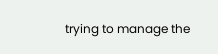trying to manage the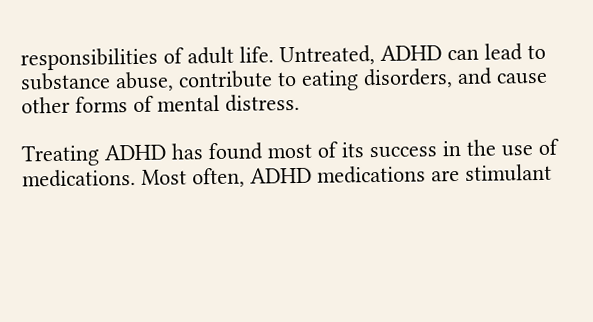responsibilities of adult life. Untreated, ADHD can lead to substance abuse, contribute to eating disorders, and cause other forms of mental distress.

Treating ADHD has found most of its success in the use of medications. Most often, ADHD medications are stimulant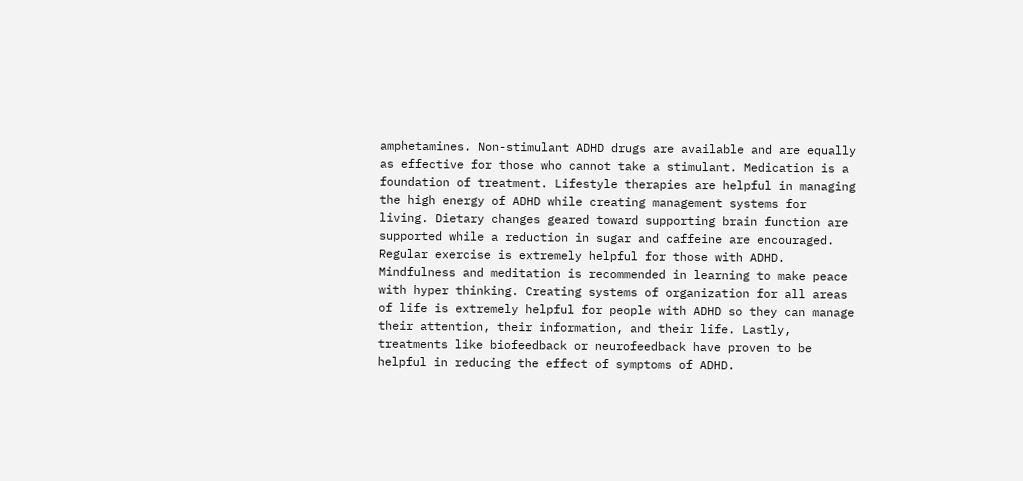amphetamines. Non-stimulant ADHD drugs are available and are equally as effective for those who cannot take a stimulant. Medication is a foundation of treatment. Lifestyle therapies are helpful in managing the high energy of ADHD while creating management systems for living. Dietary changes geared toward supporting brain function are supported while a reduction in sugar and caffeine are encouraged. Regular exercise is extremely helpful for those with ADHD. Mindfulness and meditation is recommended in learning to make peace with hyper thinking. Creating systems of organization for all areas of life is extremely helpful for people with ADHD so they can manage their attention, their information, and their life. Lastly, treatments like biofeedback or neurofeedback have proven to be helpful in reducing the effect of symptoms of ADHD.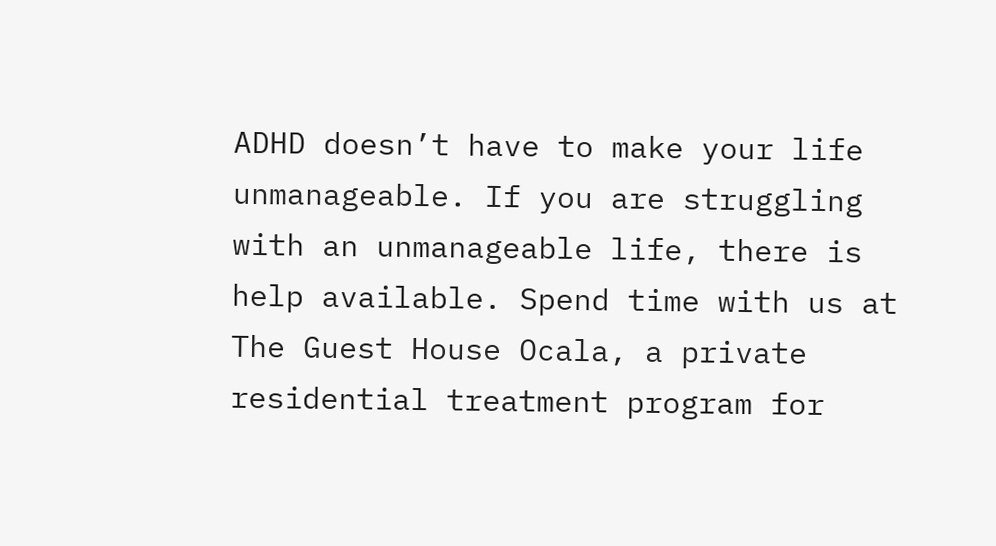ADHD doesn’t have to make your life unmanageable. If you are struggling with an unmanageable life, there is help available. Spend time with us at The Guest House Ocala, a private residential treatment program for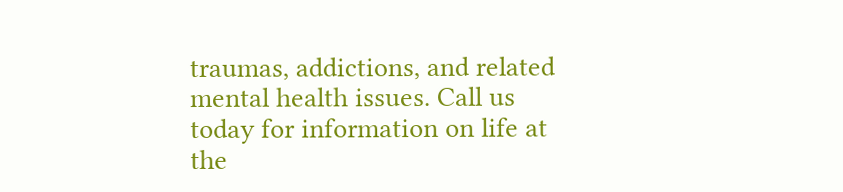traumas, addictions, and related mental health issues. Call us today for information on life at the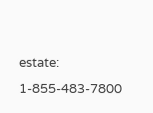estate: 1-855-483-7800